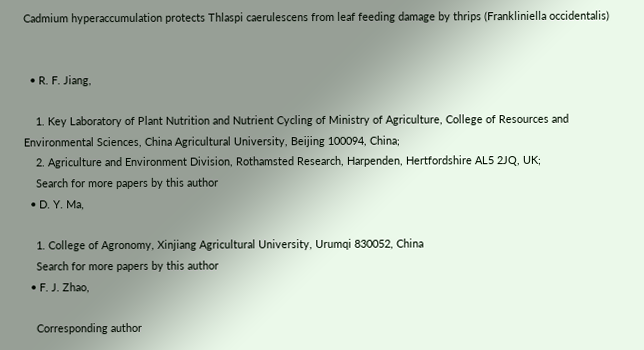Cadmium hyperaccumulation protects Thlaspi caerulescens from leaf feeding damage by thrips (Frankliniella occidentalis)


  • R. F. Jiang,

    1. Key Laboratory of Plant Nutrition and Nutrient Cycling of Ministry of Agriculture, College of Resources and Environmental Sciences, China Agricultural University, Beijing 100094, China;
    2. Agriculture and Environment Division, Rothamsted Research, Harpenden, Hertfordshire AL5 2JQ, UK;
    Search for more papers by this author
  • D. Y. Ma,

    1. College of Agronomy, Xinjiang Agricultural University, Urumqi 830052, China
    Search for more papers by this author
  • F. J. Zhao,

    Corresponding author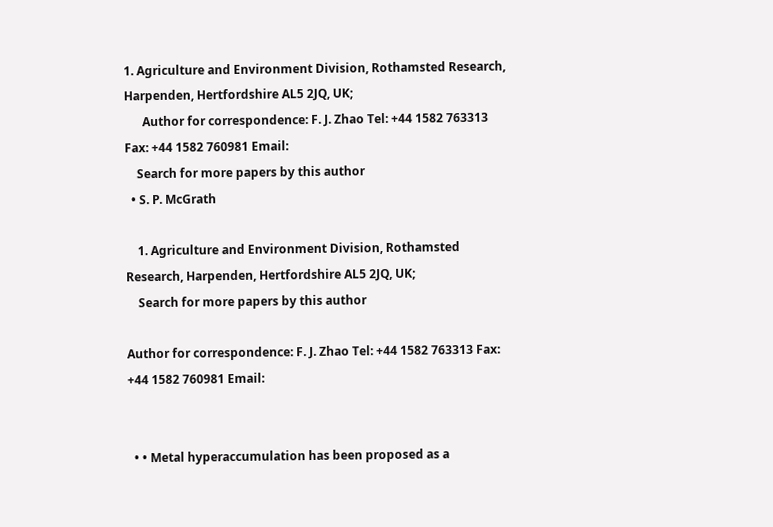1. Agriculture and Environment Division, Rothamsted Research, Harpenden, Hertfordshire AL5 2JQ, UK;
      Author for correspondence: F. J. Zhao Tel: +44 1582 763313 Fax: +44 1582 760981 Email:
    Search for more papers by this author
  • S. P. McGrath

    1. Agriculture and Environment Division, Rothamsted Research, Harpenden, Hertfordshire AL5 2JQ, UK;
    Search for more papers by this author

Author for correspondence: F. J. Zhao Tel: +44 1582 763313 Fax: +44 1582 760981 Email:


  • • Metal hyperaccumulation has been proposed as a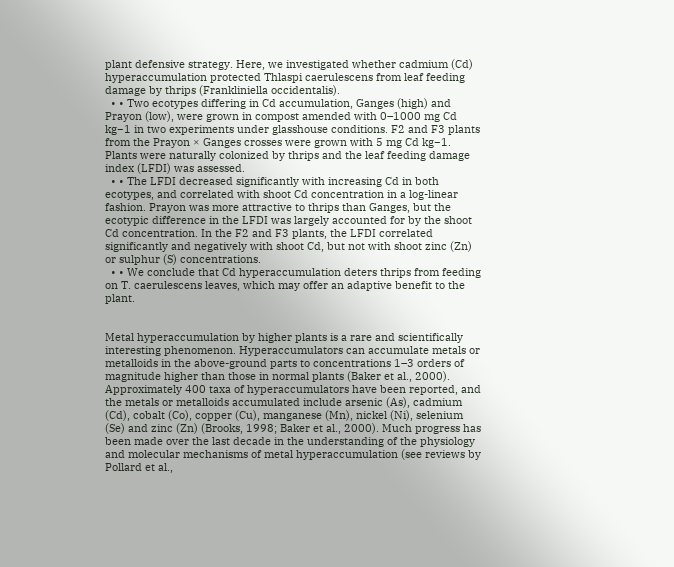plant defensive strategy. Here, we investigated whether cadmium (Cd) hyperaccumulation protected Thlaspi caerulescens from leaf feeding damage by thrips (Frankliniella occidentalis).
  • • Two ecotypes differing in Cd accumulation, Ganges (high) and Prayon (low), were grown in compost amended with 0–1000 mg Cd kg−1 in two experiments under glasshouse conditions. F2 and F3 plants from the Prayon × Ganges crosses were grown with 5 mg Cd kg−1. Plants were naturally colonized by thrips and the leaf feeding damage index (LFDI) was assessed.
  • • The LFDI decreased significantly with increasing Cd in both ecotypes, and correlated with shoot Cd concentration in a log-linear fashion. Prayon was more attractive to thrips than Ganges, but the ecotypic difference in the LFDI was largely accounted for by the shoot Cd concentration. In the F2 and F3 plants, the LFDI correlated significantly and negatively with shoot Cd, but not with shoot zinc (Zn) or sulphur (S) concentrations.
  • • We conclude that Cd hyperaccumulation deters thrips from feeding on T. caerulescens leaves, which may offer an adaptive benefit to the plant.


Metal hyperaccumulation by higher plants is a rare and scientifically interesting phenomenon. Hyperaccumulators can accumulate metals or metalloids in the above-ground parts to concentrations 1–3 orders of magnitude higher than those in normal plants (Baker et al., 2000). Approximately 400 taxa of hyperaccumulators have been reported, and the metals or metalloids accumulated include arsenic (As), cadmium (Cd), cobalt (Co), copper (Cu), manganese (Mn), nickel (Ni), selenium (Se) and zinc (Zn) (Brooks, 1998; Baker et al., 2000). Much progress has been made over the last decade in the understanding of the physiology and molecular mechanisms of metal hyperaccumulation (see reviews by Pollard et al.,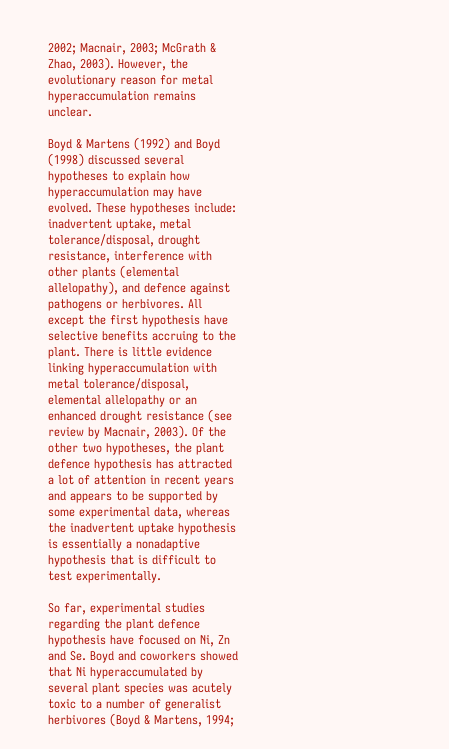2002; Macnair, 2003; McGrath & Zhao, 2003). However, the evolutionary reason for metal hyperaccumulation remains unclear.

Boyd & Martens (1992) and Boyd (1998) discussed several hypotheses to explain how hyperaccumulation may have evolved. These hypotheses include: inadvertent uptake, metal tolerance/disposal, drought resistance, interference with other plants (elemental allelopathy), and defence against pathogens or herbivores. All except the first hypothesis have selective benefits accruing to the plant. There is little evidence linking hyperaccumulation with metal tolerance/disposal, elemental allelopathy or an enhanced drought resistance (see review by Macnair, 2003). Of the other two hypotheses, the plant defence hypothesis has attracted a lot of attention in recent years and appears to be supported by some experimental data, whereas the inadvertent uptake hypothesis is essentially a nonadaptive hypothesis that is difficult to test experimentally.

So far, experimental studies regarding the plant defence hypothesis have focused on Ni, Zn and Se. Boyd and coworkers showed that Ni hyperaccumulated by several plant species was acutely toxic to a number of generalist herbivores (Boyd & Martens, 1994;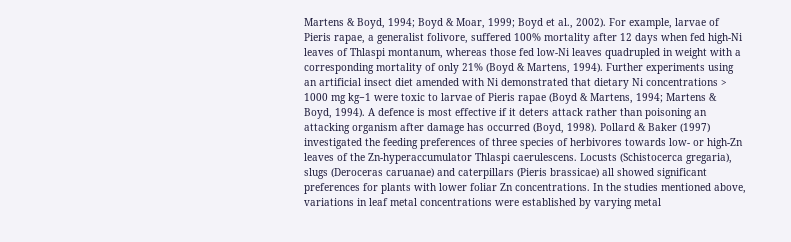Martens & Boyd, 1994; Boyd & Moar, 1999; Boyd et al., 2002). For example, larvae of Pieris rapae, a generalist folivore, suffered 100% mortality after 12 days when fed high-Ni leaves of Thlaspi montanum, whereas those fed low-Ni leaves quadrupled in weight with a corresponding mortality of only 21% (Boyd & Martens, 1994). Further experiments using an artificial insect diet amended with Ni demonstrated that dietary Ni concentrations > 1000 mg kg−1 were toxic to larvae of Pieris rapae (Boyd & Martens, 1994; Martens & Boyd, 1994). A defence is most effective if it deters attack rather than poisoning an attacking organism after damage has occurred (Boyd, 1998). Pollard & Baker (1997) investigated the feeding preferences of three species of herbivores towards low- or high-Zn leaves of the Zn-hyperaccumulator Thlaspi caerulescens. Locusts (Schistocerca gregaria), slugs (Deroceras caruanae) and caterpillars (Pieris brassicae) all showed significant preferences for plants with lower foliar Zn concentrations. In the studies mentioned above, variations in leaf metal concentrations were established by varying metal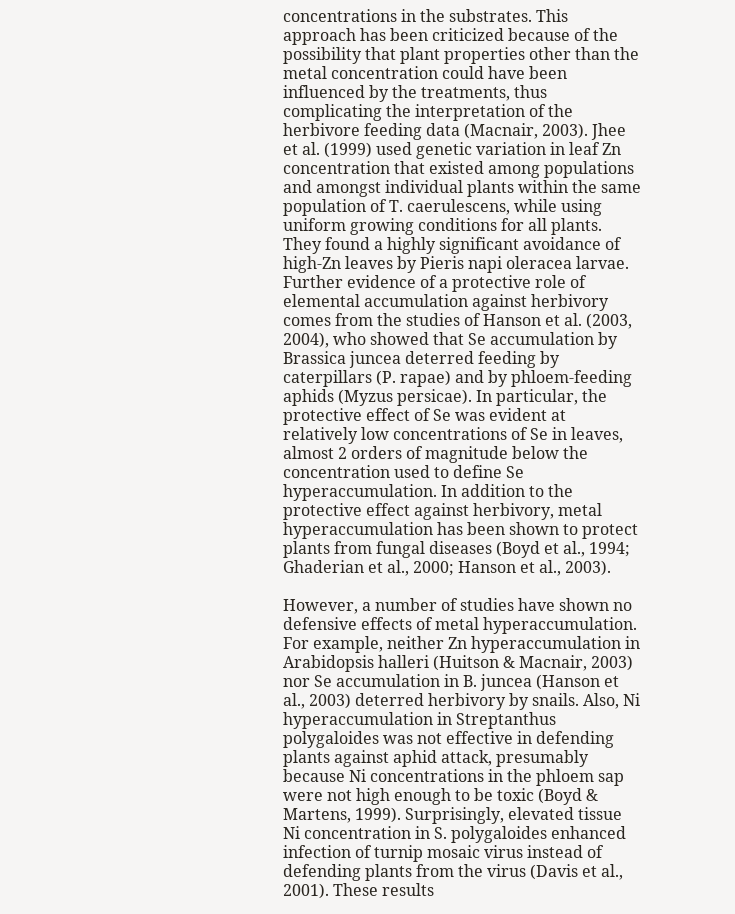concentrations in the substrates. This approach has been criticized because of the possibility that plant properties other than the metal concentration could have been influenced by the treatments, thus complicating the interpretation of the herbivore feeding data (Macnair, 2003). Jhee et al. (1999) used genetic variation in leaf Zn concentration that existed among populations and amongst individual plants within the same population of T. caerulescens, while using uniform growing conditions for all plants. They found a highly significant avoidance of high-Zn leaves by Pieris napi oleracea larvae. Further evidence of a protective role of elemental accumulation against herbivory comes from the studies of Hanson et al. (2003, 2004), who showed that Se accumulation by Brassica juncea deterred feeding by caterpillars (P. rapae) and by phloem-feeding aphids (Myzus persicae). In particular, the protective effect of Se was evident at relatively low concentrations of Se in leaves, almost 2 orders of magnitude below the concentration used to define Se hyperaccumulation. In addition to the protective effect against herbivory, metal hyperaccumulation has been shown to protect plants from fungal diseases (Boyd et al., 1994; Ghaderian et al., 2000; Hanson et al., 2003).

However, a number of studies have shown no defensive effects of metal hyperaccumulation. For example, neither Zn hyperaccumulation in Arabidopsis halleri (Huitson & Macnair, 2003) nor Se accumulation in B. juncea (Hanson et al., 2003) deterred herbivory by snails. Also, Ni hyperaccumulation in Streptanthus polygaloides was not effective in defending plants against aphid attack, presumably because Ni concentrations in the phloem sap were not high enough to be toxic (Boyd & Martens, 1999). Surprisingly, elevated tissue Ni concentration in S. polygaloides enhanced infection of turnip mosaic virus instead of defending plants from the virus (Davis et al., 2001). These results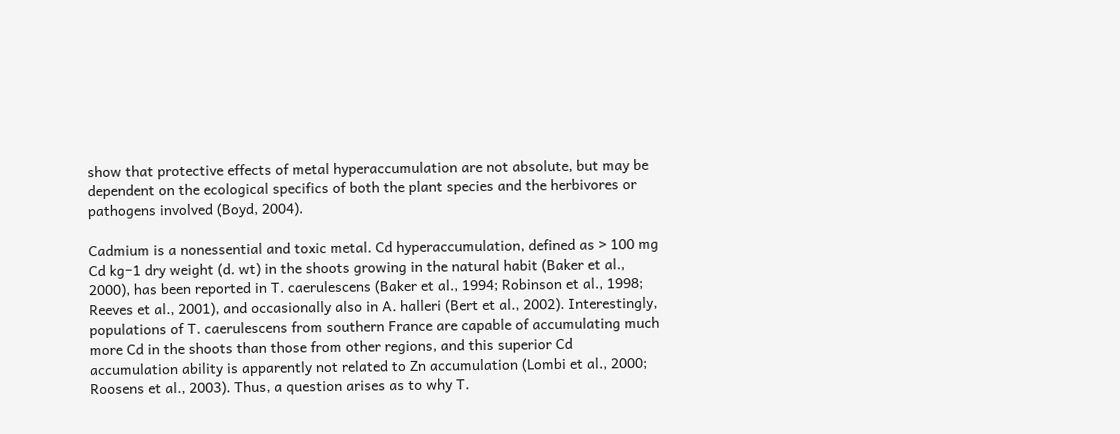show that protective effects of metal hyperaccumulation are not absolute, but may be dependent on the ecological specifics of both the plant species and the herbivores or pathogens involved (Boyd, 2004).

Cadmium is a nonessential and toxic metal. Cd hyperaccumulation, defined as > 100 mg Cd kg−1 dry weight (d. wt) in the shoots growing in the natural habit (Baker et al., 2000), has been reported in T. caerulescens (Baker et al., 1994; Robinson et al., 1998; Reeves et al., 2001), and occasionally also in A. halleri (Bert et al., 2002). Interestingly, populations of T. caerulescens from southern France are capable of accumulating much more Cd in the shoots than those from other regions, and this superior Cd accumulation ability is apparently not related to Zn accumulation (Lombi et al., 2000; Roosens et al., 2003). Thus, a question arises as to why T.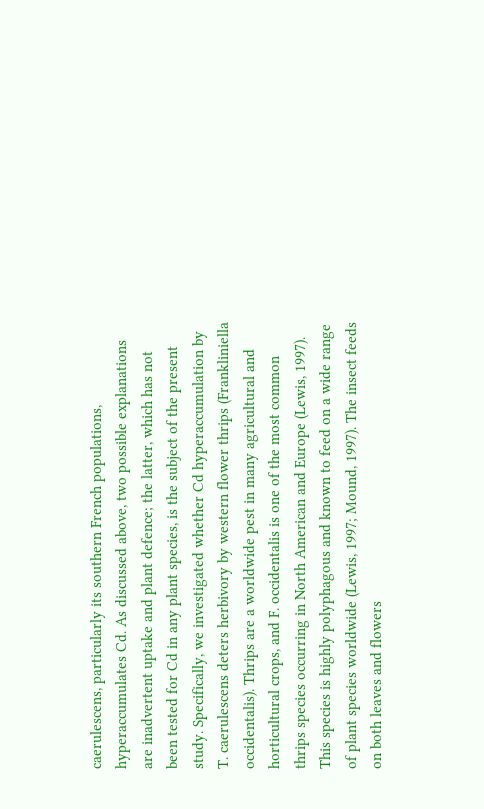caerulescens, particularly its southern French populations, hyperaccumulates Cd. As discussed above, two possible explanations are inadvertent uptake and plant defence; the latter, which has not been tested for Cd in any plant species, is the subject of the present study. Specifically, we investigated whether Cd hyperaccumulation by T. caerulescens deters herbivory by western flower thrips (Frankliniella occidentalis). Thrips are a worldwide pest in many agricultural and horticultural crops, and F. occidentalis is one of the most common thrips species occurring in North American and Europe (Lewis, 1997). This species is highly polyphagous and known to feed on a wide range of plant species worldwide (Lewis, 1997; Mound, 1997). The insect feeds on both leaves and flowers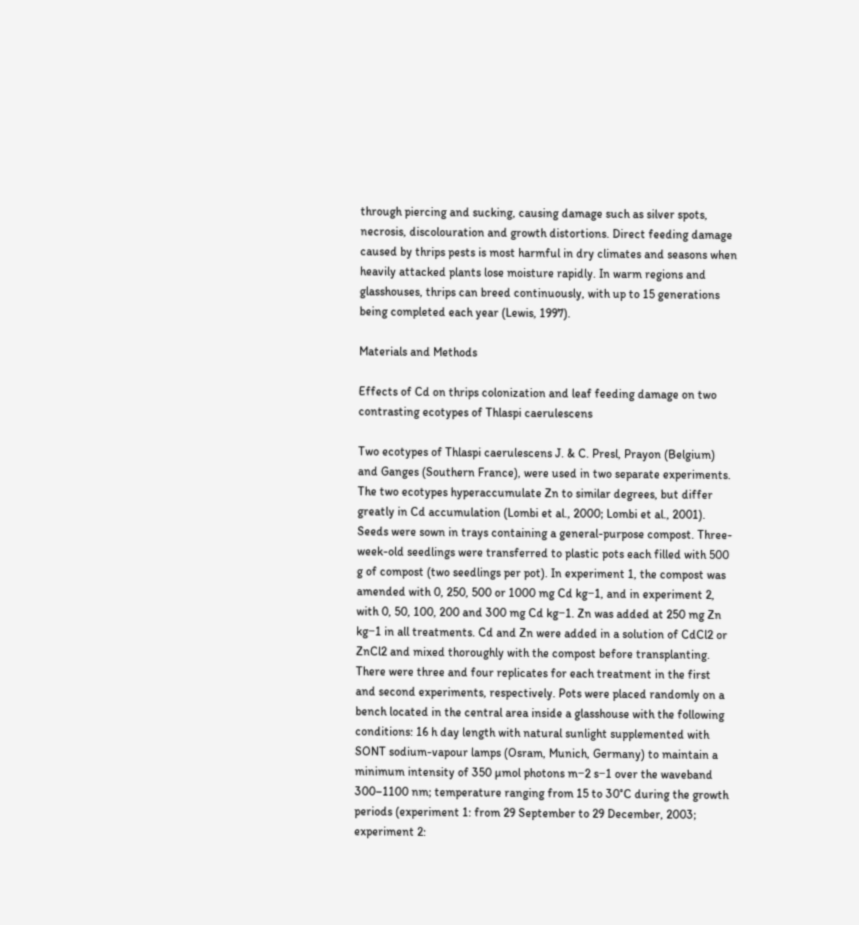through piercing and sucking, causing damage such as silver spots, necrosis, discolouration and growth distortions. Direct feeding damage caused by thrips pests is most harmful in dry climates and seasons when heavily attacked plants lose moisture rapidly. In warm regions and glasshouses, thrips can breed continuously, with up to 15 generations being completed each year (Lewis, 1997).

Materials and Methods

Effects of Cd on thrips colonization and leaf feeding damage on two contrasting ecotypes of Thlaspi caerulescens

Two ecotypes of Thlaspi caerulescens J. & C. Presl, Prayon (Belgium) and Ganges (Southern France), were used in two separate experiments. The two ecotypes hyperaccumulate Zn to similar degrees, but differ greatly in Cd accumulation (Lombi et al., 2000; Lombi et al., 2001). Seeds were sown in trays containing a general-purpose compost. Three-week-old seedlings were transferred to plastic pots each filled with 500 g of compost (two seedlings per pot). In experiment 1, the compost was amended with 0, 250, 500 or 1000 mg Cd kg−1, and in experiment 2, with 0, 50, 100, 200 and 300 mg Cd kg−1. Zn was added at 250 mg Zn kg−1 in all treatments. Cd and Zn were added in a solution of CdCl2 or ZnCl2 and mixed thoroughly with the compost before transplanting. There were three and four replicates for each treatment in the first and second experiments, respectively. Pots were placed randomly on a bench located in the central area inside a glasshouse with the following conditions: 16 h day length with natural sunlight supplemented with SONT sodium-vapour lamps (Osram, Munich, Germany) to maintain a minimum intensity of 350 µmol photons m−2 s−1 over the waveband 300–1100 nm; temperature ranging from 15 to 30°C during the growth periods (experiment 1: from 29 September to 29 December, 2003; experiment 2: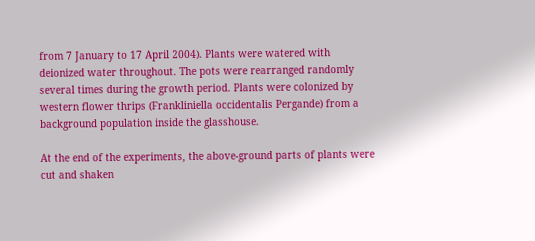from 7 January to 17 April 2004). Plants were watered with deionized water throughout. The pots were rearranged randomly several times during the growth period. Plants were colonized by western flower thrips (Frankliniella occidentalis Pergande) from a background population inside the glasshouse.

At the end of the experiments, the above-ground parts of plants were cut and shaken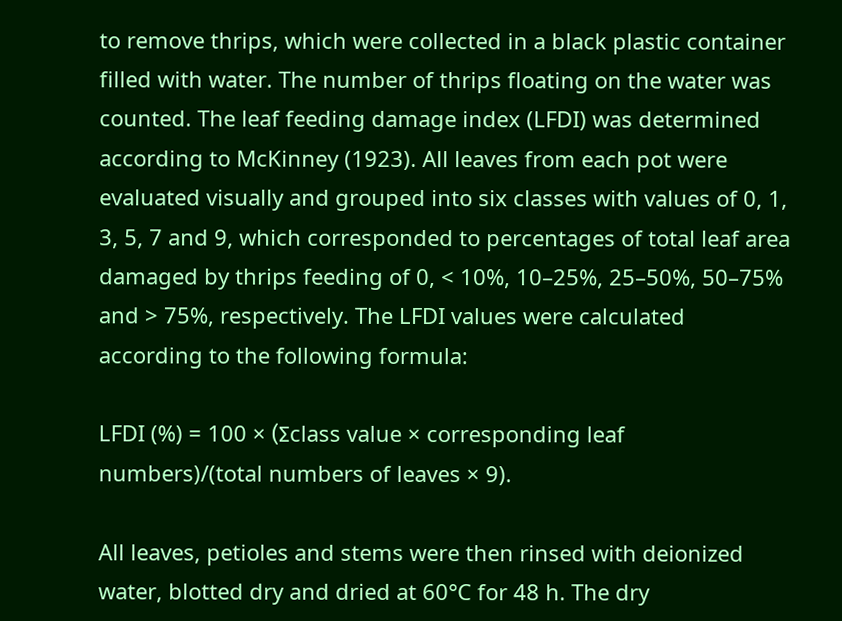to remove thrips, which were collected in a black plastic container filled with water. The number of thrips floating on the water was counted. The leaf feeding damage index (LFDI) was determined according to McKinney (1923). All leaves from each pot were evaluated visually and grouped into six classes with values of 0, 1, 3, 5, 7 and 9, which corresponded to percentages of total leaf area damaged by thrips feeding of 0, < 10%, 10–25%, 25–50%, 50–75% and > 75%, respectively. The LFDI values were calculated according to the following formula:

LFDI (%) = 100 × (Σclass value × corresponding leaf numbers)/(total numbers of leaves × 9).

All leaves, petioles and stems were then rinsed with deionized water, blotted dry and dried at 60°C for 48 h. The dry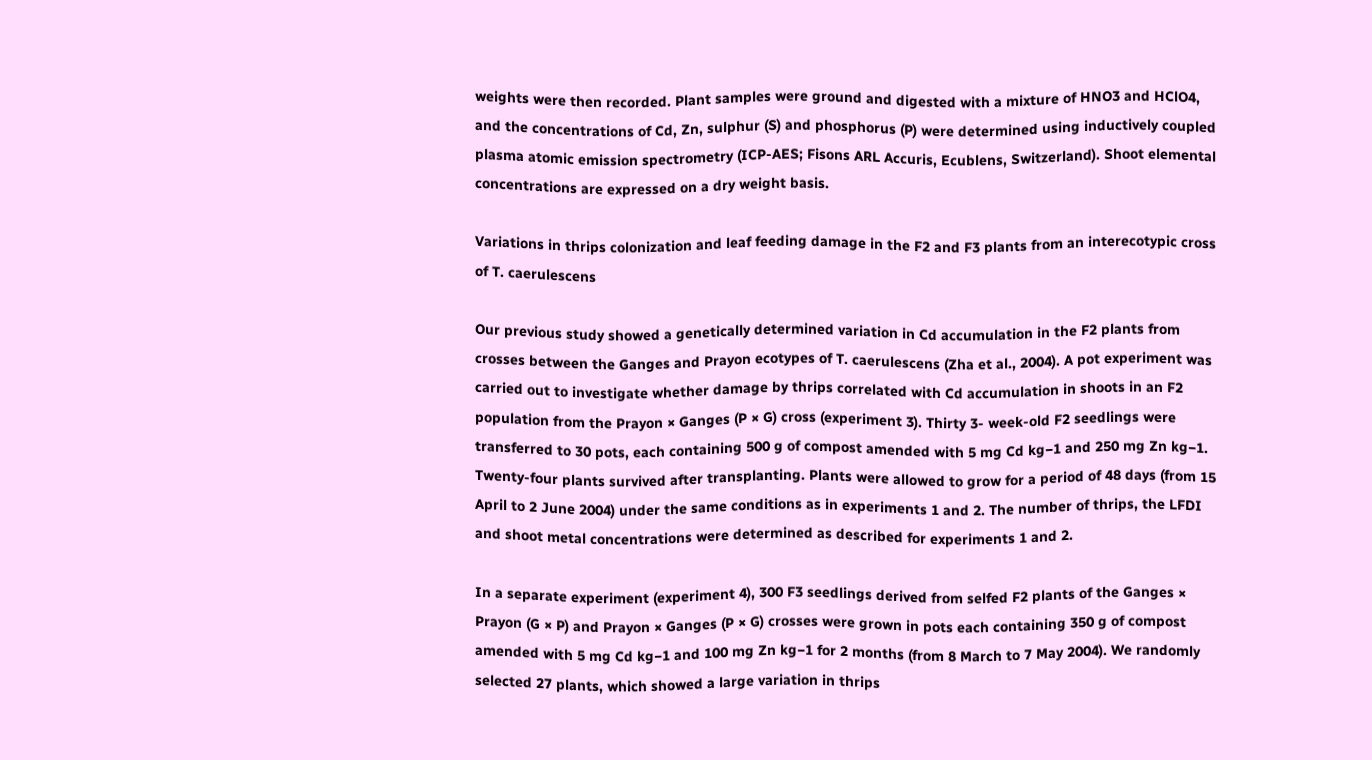weights were then recorded. Plant samples were ground and digested with a mixture of HNO3 and HClO4, and the concentrations of Cd, Zn, sulphur (S) and phosphorus (P) were determined using inductively coupled plasma atomic emission spectrometry (ICP-AES; Fisons ARL Accuris, Ecublens, Switzerland). Shoot elemental concentrations are expressed on a dry weight basis.

Variations in thrips colonization and leaf feeding damage in the F2 and F3 plants from an interecotypic cross of T. caerulescens

Our previous study showed a genetically determined variation in Cd accumulation in the F2 plants from crosses between the Ganges and Prayon ecotypes of T. caerulescens (Zha et al., 2004). A pot experiment was carried out to investigate whether damage by thrips correlated with Cd accumulation in shoots in an F2 population from the Prayon × Ganges (P × G) cross (experiment 3). Thirty 3- week-old F2 seedlings were transferred to 30 pots, each containing 500 g of compost amended with 5 mg Cd kg−1 and 250 mg Zn kg−1. Twenty-four plants survived after transplanting. Plants were allowed to grow for a period of 48 days (from 15 April to 2 June 2004) under the same conditions as in experiments 1 and 2. The number of thrips, the LFDI and shoot metal concentrations were determined as described for experiments 1 and 2.

In a separate experiment (experiment 4), 300 F3 seedlings derived from selfed F2 plants of the Ganges × Prayon (G × P) and Prayon × Ganges (P × G) crosses were grown in pots each containing 350 g of compost amended with 5 mg Cd kg−1 and 100 mg Zn kg−1 for 2 months (from 8 March to 7 May 2004). We randomly selected 27 plants, which showed a large variation in thrips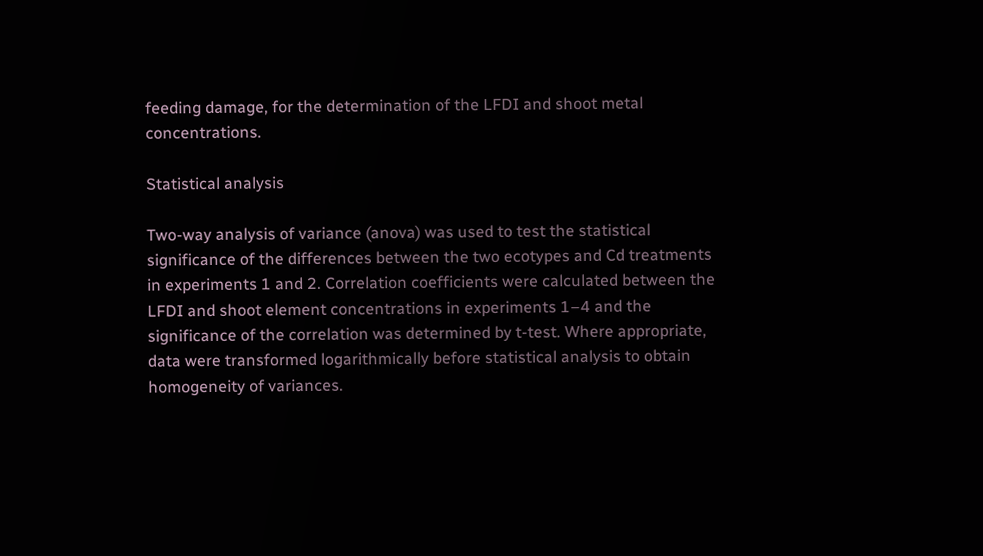feeding damage, for the determination of the LFDI and shoot metal concentrations.

Statistical analysis

Two-way analysis of variance (anova) was used to test the statistical significance of the differences between the two ecotypes and Cd treatments in experiments 1 and 2. Correlation coefficients were calculated between the LFDI and shoot element concentrations in experiments 1–4 and the significance of the correlation was determined by t-test. Where appropriate, data were transformed logarithmically before statistical analysis to obtain homogeneity of variances.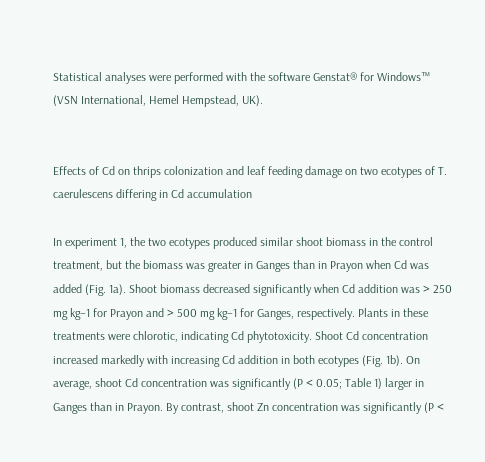Statistical analyses were performed with the software Genstat® for Windows™ (VSN International, Hemel Hempstead, UK).


Effects of Cd on thrips colonization and leaf feeding damage on two ecotypes of T. caerulescens differing in Cd accumulation

In experiment 1, the two ecotypes produced similar shoot biomass in the control treatment, but the biomass was greater in Ganges than in Prayon when Cd was added (Fig. 1a). Shoot biomass decreased significantly when Cd addition was > 250 mg kg−1 for Prayon and > 500 mg kg−1 for Ganges, respectively. Plants in these treatments were chlorotic, indicating Cd phytotoxicity. Shoot Cd concentration increased markedly with increasing Cd addition in both ecotypes (Fig. 1b). On average, shoot Cd concentration was significantly (P < 0.05; Table 1) larger in Ganges than in Prayon. By contrast, shoot Zn concentration was significantly (P <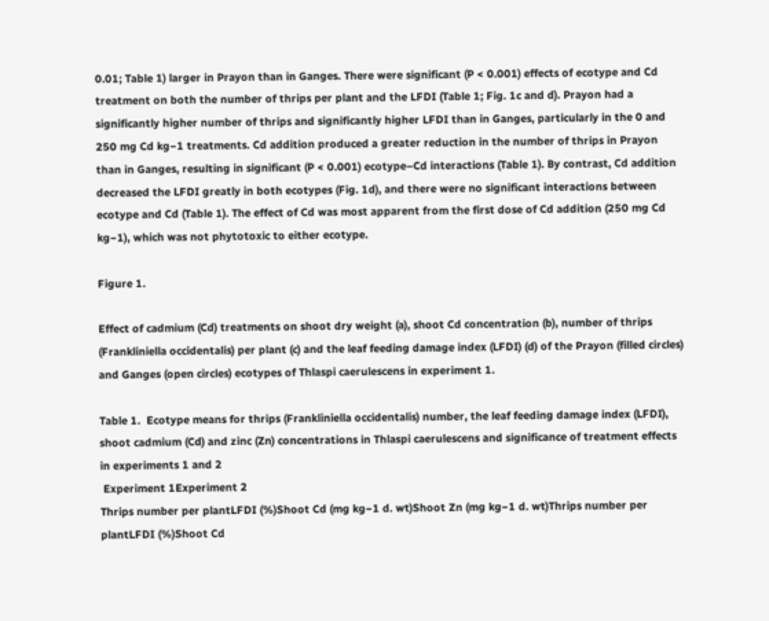0.01; Table 1) larger in Prayon than in Ganges. There were significant (P < 0.001) effects of ecotype and Cd treatment on both the number of thrips per plant and the LFDI (Table 1; Fig. 1c and d). Prayon had a significantly higher number of thrips and significantly higher LFDI than in Ganges, particularly in the 0 and 250 mg Cd kg−1 treatments. Cd addition produced a greater reduction in the number of thrips in Prayon than in Ganges, resulting in significant (P < 0.001) ecotype–Cd interactions (Table 1). By contrast, Cd addition decreased the LFDI greatly in both ecotypes (Fig. 1d), and there were no significant interactions between ecotype and Cd (Table 1). The effect of Cd was most apparent from the first dose of Cd addition (250 mg Cd kg−1), which was not phytotoxic to either ecotype.

Figure 1.

Effect of cadmium (Cd) treatments on shoot dry weight (a), shoot Cd concentration (b), number of thrips (Frankliniella occidentalis) per plant (c) and the leaf feeding damage index (LFDI) (d) of the Prayon (filled circles) and Ganges (open circles) ecotypes of Thlaspi caerulescens in experiment 1.

Table 1.  Ecotype means for thrips (Frankliniella occidentalis) number, the leaf feeding damage index (LFDI), shoot cadmium (Cd) and zinc (Zn) concentrations in Thlaspi caerulescens and significance of treatment effects in experiments 1 and 2
 Experiment 1Experiment 2
Thrips number per plantLFDI (%)Shoot Cd (mg kg−1 d. wt)Shoot Zn (mg kg−1 d. wt)Thrips number per plantLFDI (%)Shoot Cd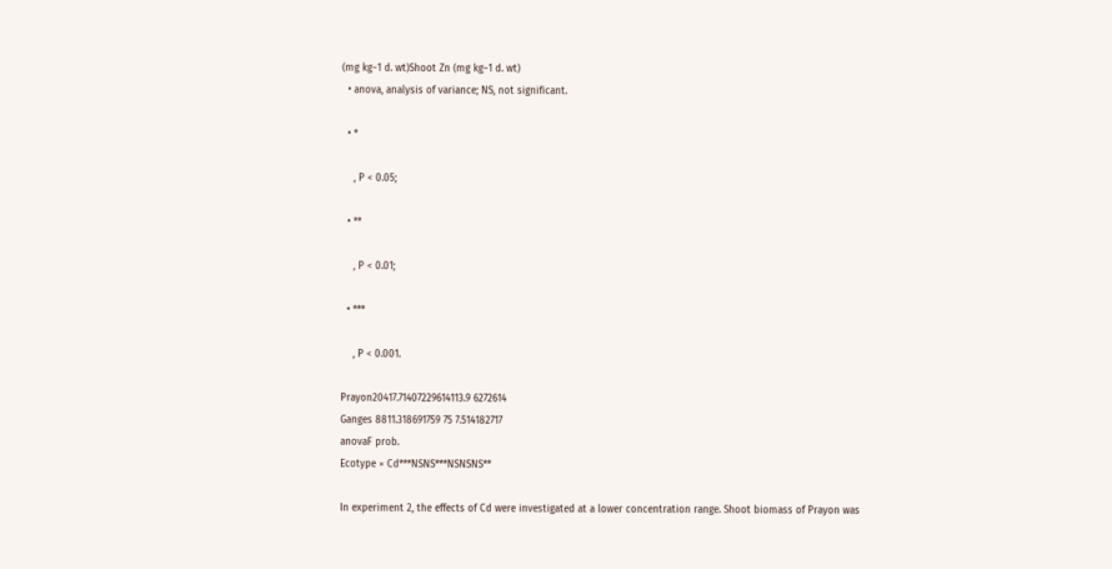(mg kg−1 d. wt)Shoot Zn (mg kg−1 d. wt)
  • anova, analysis of variance; NS, not significant.

  • *

    , P < 0.05;

  • **

    , P < 0.01;

  • ***

    , P < 0.001.

Prayon20417.71407229614113.9 6272614
Ganges 8811.318691759 75 7.514182717
anovaF prob.
Ecotype × Cd***NSNS***NSNSNS**

In experiment 2, the effects of Cd were investigated at a lower concentration range. Shoot biomass of Prayon was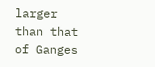larger than that of Ganges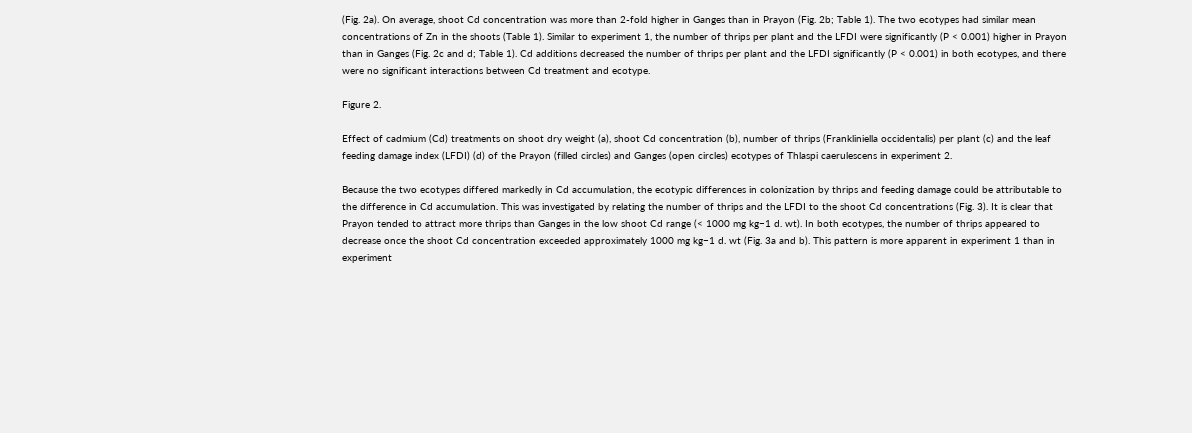(Fig. 2a). On average, shoot Cd concentration was more than 2-fold higher in Ganges than in Prayon (Fig. 2b; Table 1). The two ecotypes had similar mean concentrations of Zn in the shoots (Table 1). Similar to experiment 1, the number of thrips per plant and the LFDI were significantly (P < 0.001) higher in Prayon than in Ganges (Fig. 2c and d; Table 1). Cd additions decreased the number of thrips per plant and the LFDI significantly (P < 0.001) in both ecotypes, and there were no significant interactions between Cd treatment and ecotype.

Figure 2.

Effect of cadmium (Cd) treatments on shoot dry weight (a), shoot Cd concentration (b), number of thrips (Frankliniella occidentalis) per plant (c) and the leaf feeding damage index (LFDI) (d) of the Prayon (filled circles) and Ganges (open circles) ecotypes of Thlaspi caerulescens in experiment 2.

Because the two ecotypes differed markedly in Cd accumulation, the ecotypic differences in colonization by thrips and feeding damage could be attributable to the difference in Cd accumulation. This was investigated by relating the number of thrips and the LFDI to the shoot Cd concentrations (Fig. 3). It is clear that Prayon tended to attract more thrips than Ganges in the low shoot Cd range (< 1000 mg kg−1 d. wt). In both ecotypes, the number of thrips appeared to decrease once the shoot Cd concentration exceeded approximately 1000 mg kg−1 d. wt (Fig. 3a and b). This pattern is more apparent in experiment 1 than in experiment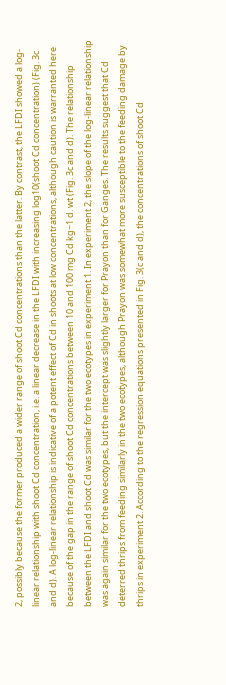2, possibly because the former produced a wider range of shoot Cd concentrations than the latter. By contrast, the LFDI showed a log-linear relationship with shoot Cd concentration, i.e. a linear decrease in the LFDI with increasing log10(shoot Cd concentration) (Fig. 3c and d). A log-linear relationship is indicative of a potent effect of Cd in shoots at low concentrations, although caution is warranted here because of the gap in the range of shoot Cd concentrations between 10 and 100 mg Cd kg−1 d. wt (Fig. 3c and d). The relationship between the LFDI and shoot Cd was similar for the two ecotypes in experiment 1. In experiment 2, the slope of the log-linear relationship was again similar for the two ecotypes, but the intercept was slightly larger for Prayon than for Ganges. The results suggest that Cd deterred thrips from feeding similarly in the two ecotypes, although Prayon was somewhat more susceptible to the feeding damage by thrips in experiment 2. According to the regression equations presented in Fig. 3(c and d), the concentrations of shoot Cd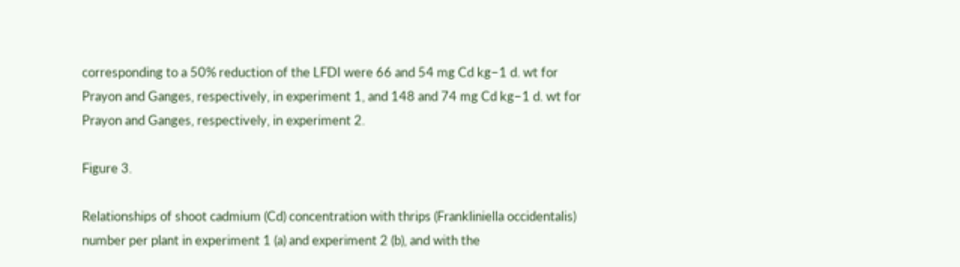corresponding to a 50% reduction of the LFDI were 66 and 54 mg Cd kg−1 d. wt for Prayon and Ganges, respectively, in experiment 1, and 148 and 74 mg Cd kg−1 d. wt for Prayon and Ganges, respectively, in experiment 2.

Figure 3.

Relationships of shoot cadmium (Cd) concentration with thrips (Frankliniella occidentalis) number per plant in experiment 1 (a) and experiment 2 (b), and with the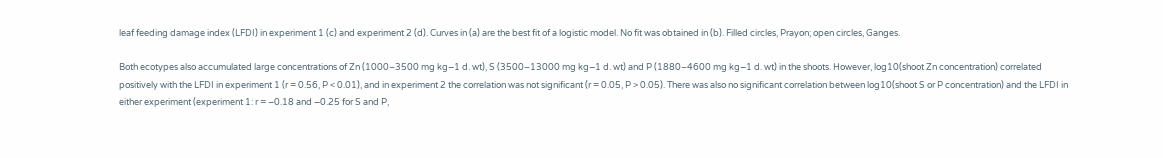leaf feeding damage index (LFDI) in experiment 1 (c) and experiment 2 (d). Curves in (a) are the best fit of a logistic model. No fit was obtained in (b). Filled circles, Prayon; open circles, Ganges.

Both ecotypes also accumulated large concentrations of Zn (1000–3500 mg kg−1 d. wt), S (3500–13000 mg kg−1 d. wt) and P (1880–4600 mg kg−1 d. wt) in the shoots. However, log10(shoot Zn concentration) correlated positively with the LFDI in experiment 1 (r = 0.56, P < 0.01), and in experiment 2 the correlation was not significant (r = 0.05, P > 0.05). There was also no significant correlation between log10(shoot S or P concentration) and the LFDI in either experiment (experiment 1: r = −0.18 and −0.25 for S and P,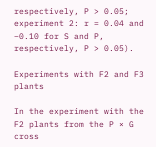respectively, P > 0.05; experiment 2: r = 0.04 and −0.10 for S and P, respectively, P > 0.05).

Experiments with F2 and F3 plants

In the experiment with the F2 plants from the P × G cross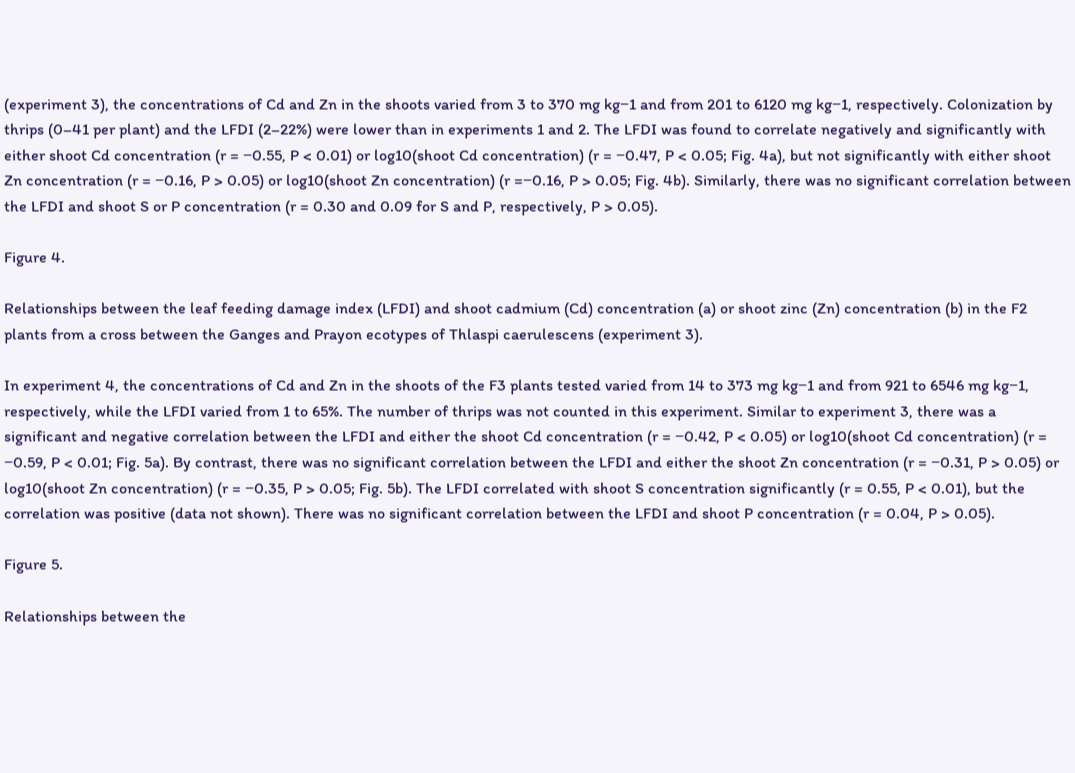(experiment 3), the concentrations of Cd and Zn in the shoots varied from 3 to 370 mg kg−1 and from 201 to 6120 mg kg−1, respectively. Colonization by thrips (0–41 per plant) and the LFDI (2–22%) were lower than in experiments 1 and 2. The LFDI was found to correlate negatively and significantly with either shoot Cd concentration (r = −0.55, P < 0.01) or log10(shoot Cd concentration) (r = −0.47, P < 0.05; Fig. 4a), but not significantly with either shoot Zn concentration (r = −0.16, P > 0.05) or log10(shoot Zn concentration) (r =−0.16, P > 0.05; Fig. 4b). Similarly, there was no significant correlation between the LFDI and shoot S or P concentration (r = 0.30 and 0.09 for S and P, respectively, P > 0.05).

Figure 4.

Relationships between the leaf feeding damage index (LFDI) and shoot cadmium (Cd) concentration (a) or shoot zinc (Zn) concentration (b) in the F2 plants from a cross between the Ganges and Prayon ecotypes of Thlaspi caerulescens (experiment 3).

In experiment 4, the concentrations of Cd and Zn in the shoots of the F3 plants tested varied from 14 to 373 mg kg−1 and from 921 to 6546 mg kg−1, respectively, while the LFDI varied from 1 to 65%. The number of thrips was not counted in this experiment. Similar to experiment 3, there was a significant and negative correlation between the LFDI and either the shoot Cd concentration (r = −0.42, P < 0.05) or log10(shoot Cd concentration) (r = −0.59, P < 0.01; Fig. 5a). By contrast, there was no significant correlation between the LFDI and either the shoot Zn concentration (r = −0.31, P > 0.05) or log10(shoot Zn concentration) (r = −0.35, P > 0.05; Fig. 5b). The LFDI correlated with shoot S concentration significantly (r = 0.55, P < 0.01), but the correlation was positive (data not shown). There was no significant correlation between the LFDI and shoot P concentration (r = 0.04, P > 0.05).

Figure 5.

Relationships between the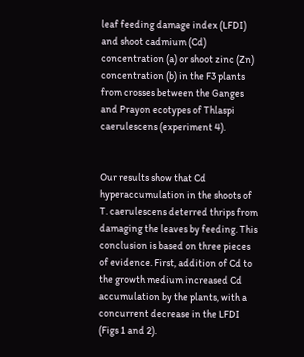leaf feeding damage index (LFDI) and shoot cadmium (Cd) concentration (a) or shoot zinc (Zn) concentration (b) in the F3 plants from crosses between the Ganges and Prayon ecotypes of Thlaspi caerulescens (experiment 4).


Our results show that Cd hyperaccumulation in the shoots of T. caerulescens deterred thrips from damaging the leaves by feeding. This conclusion is based on three pieces of evidence. First, addition of Cd to the growth medium increased Cd accumulation by the plants, with a concurrent decrease in the LFDI (Figs 1 and 2).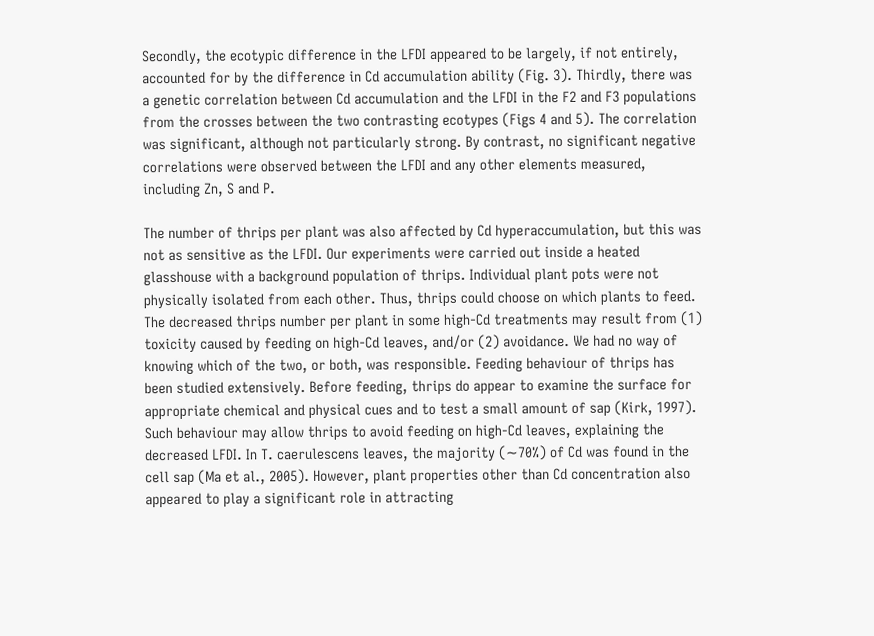Secondly, the ecotypic difference in the LFDI appeared to be largely, if not entirely, accounted for by the difference in Cd accumulation ability (Fig. 3). Thirdly, there was a genetic correlation between Cd accumulation and the LFDI in the F2 and F3 populations from the crosses between the two contrasting ecotypes (Figs 4 and 5). The correlation was significant, although not particularly strong. By contrast, no significant negative correlations were observed between the LFDI and any other elements measured, including Zn, S and P.

The number of thrips per plant was also affected by Cd hyperaccumulation, but this was not as sensitive as the LFDI. Our experiments were carried out inside a heated glasshouse with a background population of thrips. Individual plant pots were not physically isolated from each other. Thus, thrips could choose on which plants to feed. The decreased thrips number per plant in some high-Cd treatments may result from (1) toxicity caused by feeding on high-Cd leaves, and/or (2) avoidance. We had no way of knowing which of the two, or both, was responsible. Feeding behaviour of thrips has been studied extensively. Before feeding, thrips do appear to examine the surface for appropriate chemical and physical cues and to test a small amount of sap (Kirk, 1997). Such behaviour may allow thrips to avoid feeding on high-Cd leaves, explaining the decreased LFDI. In T. caerulescens leaves, the majority (∼70%) of Cd was found in the cell sap (Ma et al., 2005). However, plant properties other than Cd concentration also appeared to play a significant role in attracting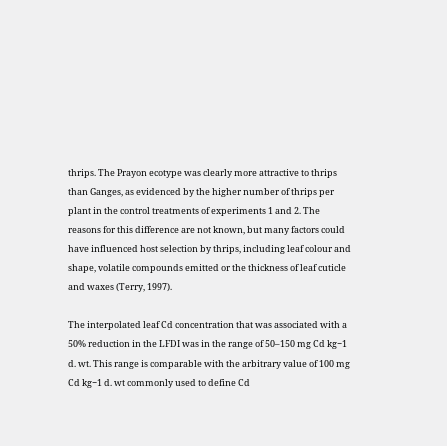thrips. The Prayon ecotype was clearly more attractive to thrips than Ganges, as evidenced by the higher number of thrips per plant in the control treatments of experiments 1 and 2. The reasons for this difference are not known, but many factors could have influenced host selection by thrips, including leaf colour and shape, volatile compounds emitted or the thickness of leaf cuticle and waxes (Terry, 1997).

The interpolated leaf Cd concentration that was associated with a 50% reduction in the LFDI was in the range of 50–150 mg Cd kg−1 d. wt. This range is comparable with the arbitrary value of 100 mg Cd kg−1 d. wt commonly used to define Cd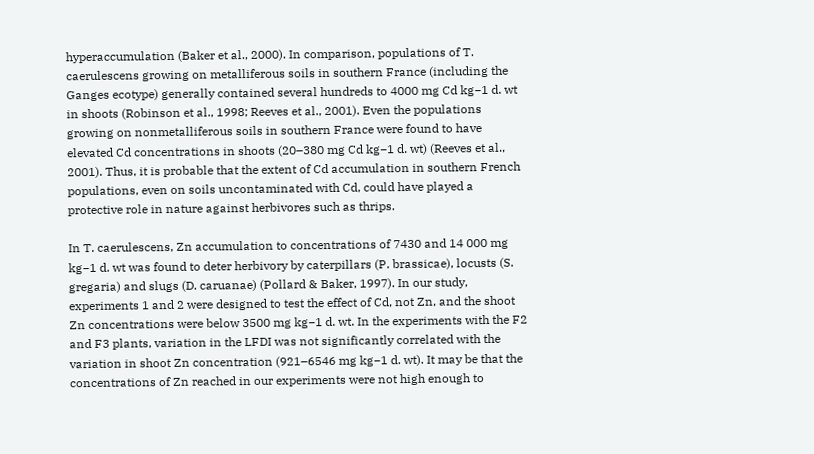hyperaccumulation (Baker et al., 2000). In comparison, populations of T. caerulescens growing on metalliferous soils in southern France (including the Ganges ecotype) generally contained several hundreds to 4000 mg Cd kg−1 d. wt in shoots (Robinson et al., 1998; Reeves et al., 2001). Even the populations growing on nonmetalliferous soils in southern France were found to have elevated Cd concentrations in shoots (20–380 mg Cd kg−1 d. wt) (Reeves et al., 2001). Thus, it is probable that the extent of Cd accumulation in southern French populations, even on soils uncontaminated with Cd, could have played a protective role in nature against herbivores such as thrips.

In T. caerulescens, Zn accumulation to concentrations of 7430 and 14 000 mg kg−1 d. wt was found to deter herbivory by caterpillars (P. brassicae), locusts (S. gregaria) and slugs (D. caruanae) (Pollard & Baker, 1997). In our study, experiments 1 and 2 were designed to test the effect of Cd, not Zn, and the shoot Zn concentrations were below 3500 mg kg−1 d. wt. In the experiments with the F2 and F3 plants, variation in the LFDI was not significantly correlated with the variation in shoot Zn concentration (921–6546 mg kg−1 d. wt). It may be that the concentrations of Zn reached in our experiments were not high enough to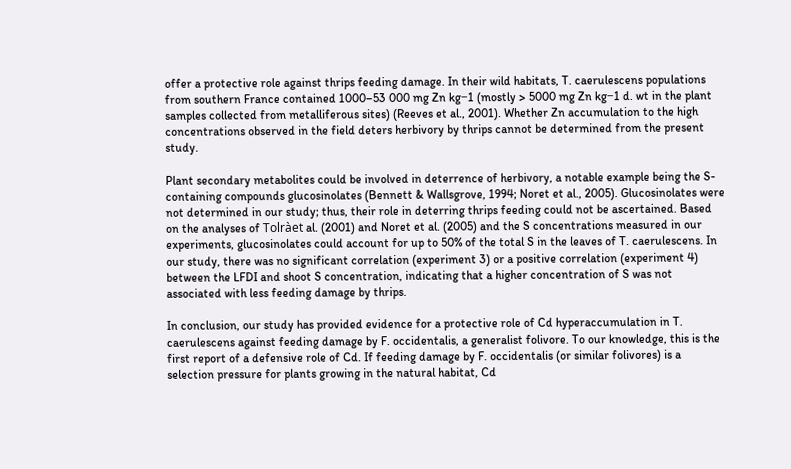offer a protective role against thrips feeding damage. In their wild habitats, T. caerulescens populations from southern France contained 1000–53 000 mg Zn kg−1 (mostly > 5000 mg Zn kg−1 d. wt in the plant samples collected from metalliferous sites) (Reeves et al., 2001). Whether Zn accumulation to the high concentrations observed in the field deters herbivory by thrips cannot be determined from the present study.

Plant secondary metabolites could be involved in deterrence of herbivory, a notable example being the S-containing compounds glucosinolates (Bennett & Wallsgrove, 1994; Noret et al., 2005). Glucosinolates were not determined in our study; thus, their role in deterring thrips feeding could not be ascertained. Based on the analyses of Tolràet al. (2001) and Noret et al. (2005) and the S concentrations measured in our experiments, glucosinolates could account for up to 50% of the total S in the leaves of T. caerulescens. In our study, there was no significant correlation (experiment 3) or a positive correlation (experiment 4) between the LFDI and shoot S concentration, indicating that a higher concentration of S was not associated with less feeding damage by thrips.

In conclusion, our study has provided evidence for a protective role of Cd hyperaccumulation in T. caerulescens against feeding damage by F. occidentalis, a generalist folivore. To our knowledge, this is the first report of a defensive role of Cd. If feeding damage by F. occidentalis (or similar folivores) is a selection pressure for plants growing in the natural habitat, Cd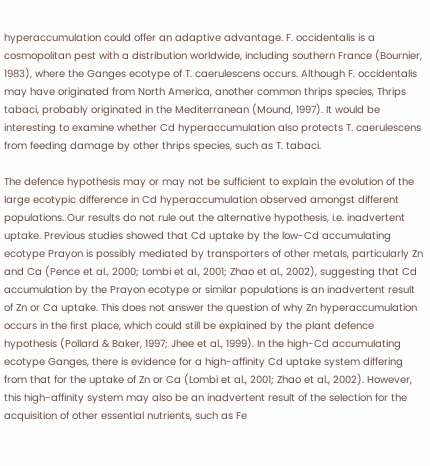hyperaccumulation could offer an adaptive advantage. F. occidentalis is a cosmopolitan pest with a distribution worldwide, including southern France (Bournier, 1983), where the Ganges ecotype of T. caerulescens occurs. Although F. occidentalis may have originated from North America, another common thrips species, Thrips tabaci, probably originated in the Mediterranean (Mound, 1997). It would be interesting to examine whether Cd hyperaccumulation also protects T. caerulescens from feeding damage by other thrips species, such as T. tabaci.

The defence hypothesis may or may not be sufficient to explain the evolution of the large ecotypic difference in Cd hyperaccumulation observed amongst different populations. Our results do not rule out the alternative hypothesis, i.e. inadvertent uptake. Previous studies showed that Cd uptake by the low-Cd accumulating ecotype Prayon is possibly mediated by transporters of other metals, particularly Zn and Ca (Pence et al., 2000; Lombi et al., 2001; Zhao et al., 2002), suggesting that Cd accumulation by the Prayon ecotype or similar populations is an inadvertent result of Zn or Ca uptake. This does not answer the question of why Zn hyperaccumulation occurs in the first place, which could still be explained by the plant defence hypothesis (Pollard & Baker, 1997; Jhee et al., 1999). In the high-Cd accumulating ecotype Ganges, there is evidence for a high-affinity Cd uptake system differing from that for the uptake of Zn or Ca (Lombi et al., 2001; Zhao et al., 2002). However, this high-affinity system may also be an inadvertent result of the selection for the acquisition of other essential nutrients, such as Fe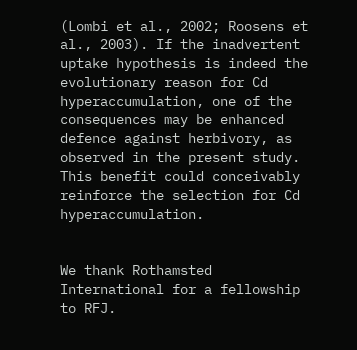(Lombi et al., 2002; Roosens et al., 2003). If the inadvertent uptake hypothesis is indeed the evolutionary reason for Cd hyperaccumulation, one of the consequences may be enhanced defence against herbivory, as observed in the present study. This benefit could conceivably reinforce the selection for Cd hyperaccumulation.


We thank Rothamsted International for a fellowship to RFJ.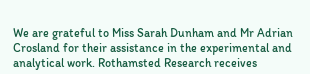We are grateful to Miss Sarah Dunham and Mr Adrian Crosland for their assistance in the experimental and analytical work. Rothamsted Research receives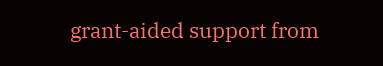grant-aided support from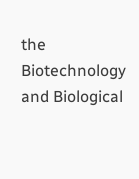the Biotechnology and Biological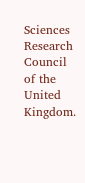Sciences Research Council of the United Kingdom.